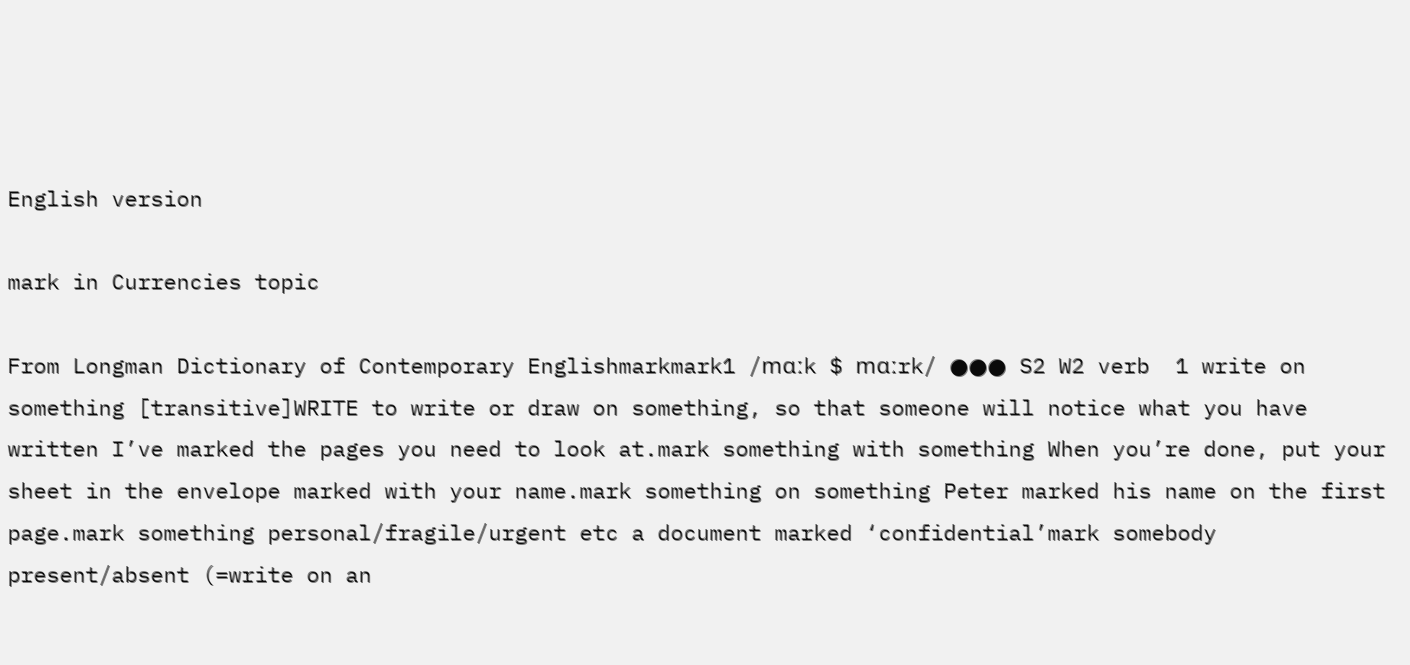English version

mark in Currencies topic

From Longman Dictionary of Contemporary Englishmarkmark1 /mɑːk $ mɑːrk/ ●●● S2 W2 verb  1 write on something [transitive]WRITE to write or draw on something, so that someone will notice what you have written I’ve marked the pages you need to look at.mark something with something When you’re done, put your sheet in the envelope marked with your name.mark something on something Peter marked his name on the first page.mark something personal/fragile/urgent etc a document marked ‘confidential’mark somebody present/absent (=write on an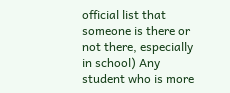official list that someone is there or not there, especially in school) Any student who is more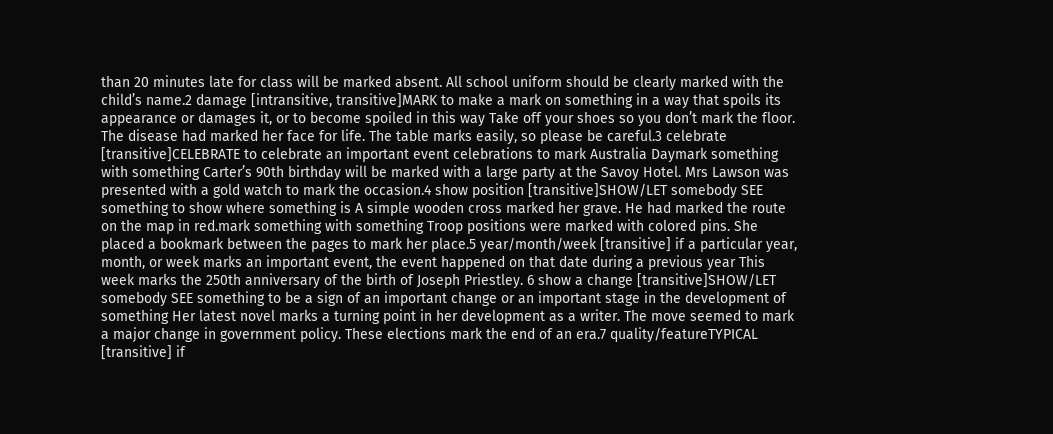than 20 minutes late for class will be marked absent. All school uniform should be clearly marked with the child’s name.2 damage [intransitive, transitive]MARK to make a mark on something in a way that spoils its appearance or damages it, or to become spoiled in this way Take off your shoes so you don’t mark the floor. The disease had marked her face for life. The table marks easily, so please be careful.3 celebrate [transitive]CELEBRATE to celebrate an important event celebrations to mark Australia Daymark something with something Carter’s 90th birthday will be marked with a large party at the Savoy Hotel. Mrs Lawson was presented with a gold watch to mark the occasion.4 show position [transitive]SHOW/LET somebody SEE something to show where something is A simple wooden cross marked her grave. He had marked the route on the map in red.mark something with something Troop positions were marked with colored pins. She placed a bookmark between the pages to mark her place.5 year/month/week [transitive] if a particular year, month, or week marks an important event, the event happened on that date during a previous year This week marks the 250th anniversary of the birth of Joseph Priestley. 6 show a change [transitive]SHOW/LET somebody SEE something to be a sign of an important change or an important stage in the development of something Her latest novel marks a turning point in her development as a writer. The move seemed to mark a major change in government policy. These elections mark the end of an era.7 quality/featureTYPICAL [transitive] if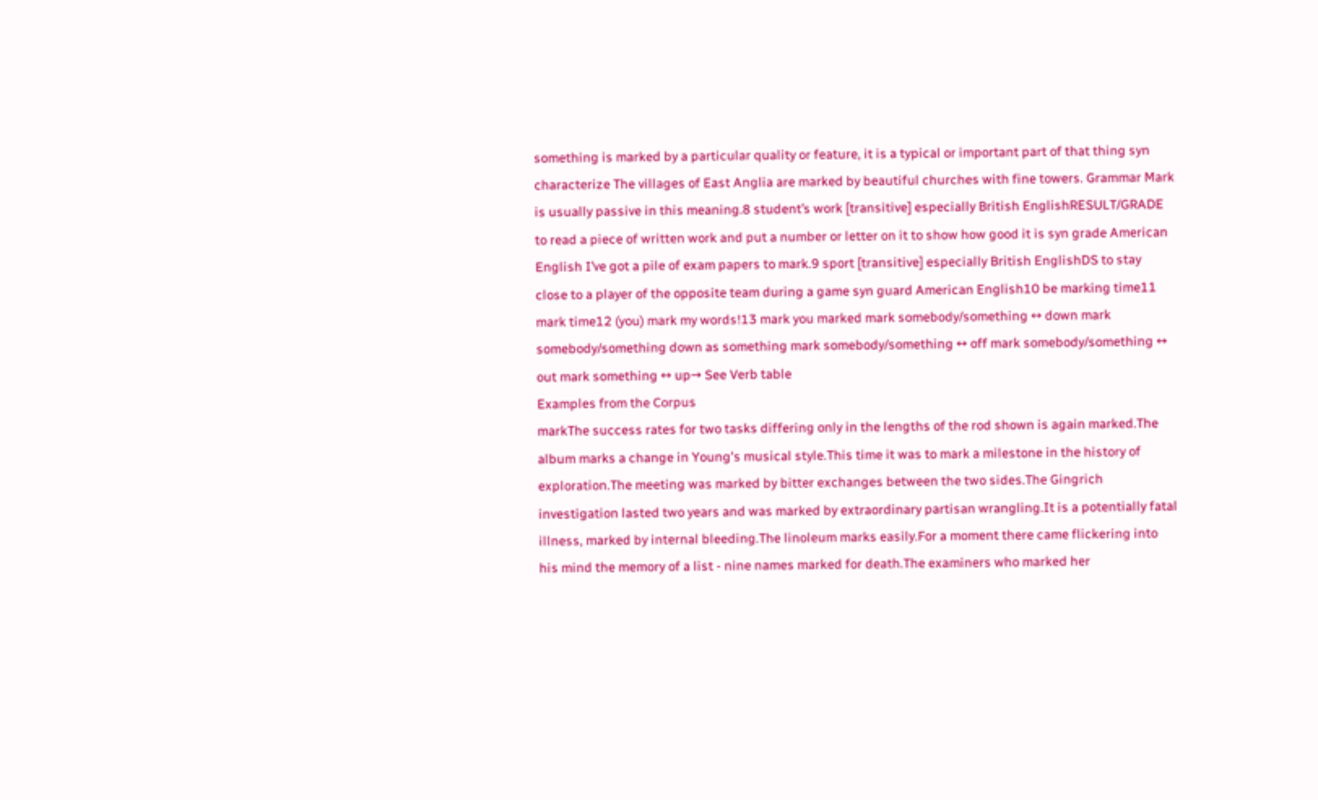something is marked by a particular quality or feature, it is a typical or important part of that thing syn characterize The villages of East Anglia are marked by beautiful churches with fine towers. Grammar Mark is usually passive in this meaning.8 student’s work [transitive] especially British EnglishRESULT/GRADE to read a piece of written work and put a number or letter on it to show how good it is syn grade American English I’ve got a pile of exam papers to mark.9 sport [transitive] especially British EnglishDS to stay close to a player of the opposite team during a game syn guard American English10 be marking time11 mark time12 (you) mark my words!13 mark you marked mark somebody/something ↔ down mark somebody/something down as something mark somebody/something ↔ off mark somebody/something ↔ out mark something ↔ up→ See Verb table
Examples from the Corpus
markThe success rates for two tasks differing only in the lengths of the rod shown is again marked.The album marks a change in Young's musical style.This time it was to mark a milestone in the history of exploration.The meeting was marked by bitter exchanges between the two sides.The Gingrich investigation lasted two years and was marked by extraordinary partisan wrangling.It is a potentially fatal illness, marked by internal bleeding.The linoleum marks easily.For a moment there came flickering into his mind the memory of a list - nine names marked for death.The examiners who marked her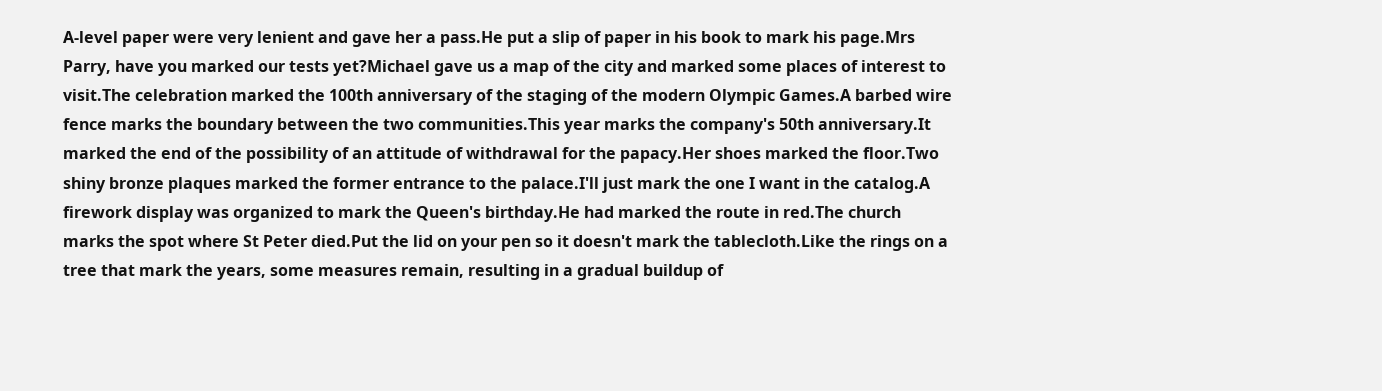A-level paper were very lenient and gave her a pass.He put a slip of paper in his book to mark his page.Mrs Parry, have you marked our tests yet?Michael gave us a map of the city and marked some places of interest to visit.The celebration marked the 100th anniversary of the staging of the modern Olympic Games.A barbed wire fence marks the boundary between the two communities.This year marks the company's 50th anniversary.It marked the end of the possibility of an attitude of withdrawal for the papacy.Her shoes marked the floor.Two shiny bronze plaques marked the former entrance to the palace.I'll just mark the one I want in the catalog.A firework display was organized to mark the Queen's birthday.He had marked the route in red.The church marks the spot where St Peter died.Put the lid on your pen so it doesn't mark the tablecloth.Like the rings on a tree that mark the years, some measures remain, resulting in a gradual buildup of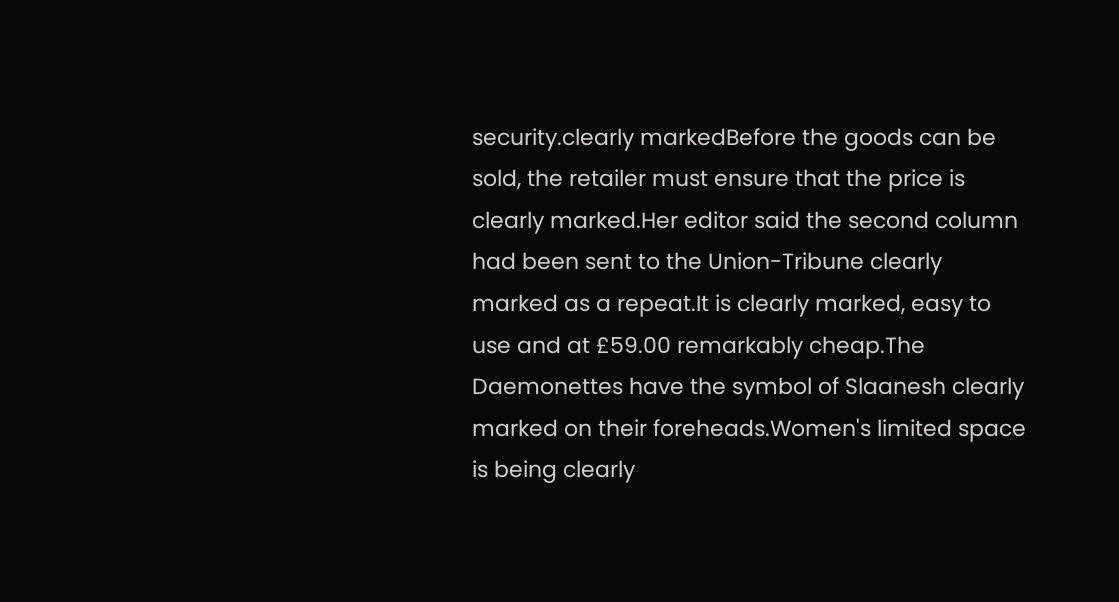security.clearly markedBefore the goods can be sold, the retailer must ensure that the price is clearly marked.Her editor said the second column had been sent to the Union-Tribune clearly marked as a repeat.It is clearly marked, easy to use and at £59.00 remarkably cheap.The Daemonettes have the symbol of Slaanesh clearly marked on their foreheads.Women's limited space is being clearly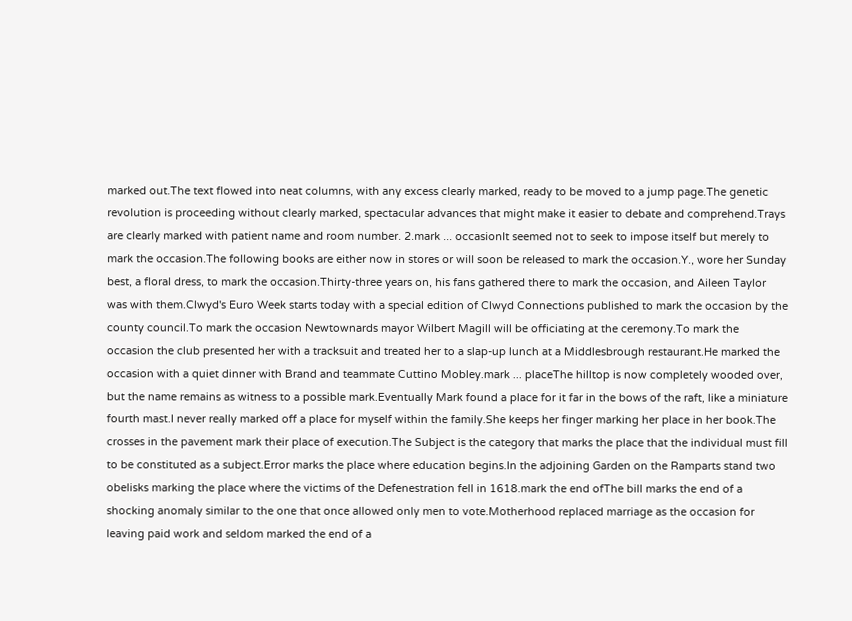marked out.The text flowed into neat columns, with any excess clearly marked, ready to be moved to a jump page.The genetic revolution is proceeding without clearly marked, spectacular advances that might make it easier to debate and comprehend.Trays are clearly marked with patient name and room number. 2.mark ... occasionIt seemed not to seek to impose itself but merely to mark the occasion.The following books are either now in stores or will soon be released to mark the occasion.Y., wore her Sunday best, a floral dress, to mark the occasion.Thirty-three years on, his fans gathered there to mark the occasion, and Aileen Taylor was with them.Clwyd's Euro Week starts today with a special edition of Clwyd Connections published to mark the occasion by the county council.To mark the occasion Newtownards mayor Wilbert Magill will be officiating at the ceremony.To mark the occasion the club presented her with a tracksuit and treated her to a slap-up lunch at a Middlesbrough restaurant.He marked the occasion with a quiet dinner with Brand and teammate Cuttino Mobley.mark ... placeThe hilltop is now completely wooded over, but the name remains as witness to a possible mark.Eventually Mark found a place for it far in the bows of the raft, like a miniature fourth mast.I never really marked off a place for myself within the family.She keeps her finger marking her place in her book.The crosses in the pavement mark their place of execution.The Subject is the category that marks the place that the individual must fill to be constituted as a subject.Error marks the place where education begins.In the adjoining Garden on the Ramparts stand two obelisks marking the place where the victims of the Defenestration fell in 1618.mark the end ofThe bill marks the end of a shocking anomaly similar to the one that once allowed only men to vote.Motherhood replaced marriage as the occasion for leaving paid work and seldom marked the end of a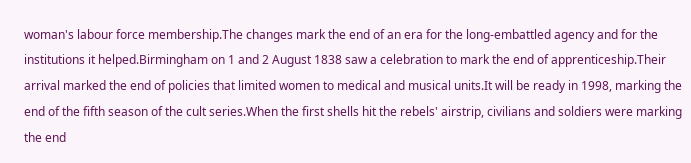woman's labour force membership.The changes mark the end of an era for the long-embattled agency and for the institutions it helped.Birmingham on 1 and 2 August 1838 saw a celebration to mark the end of apprenticeship.Their arrival marked the end of policies that limited women to medical and musical units.It will be ready in 1998, marking the end of the fifth season of the cult series.When the first shells hit the rebels' airstrip, civilians and soldiers were marking the end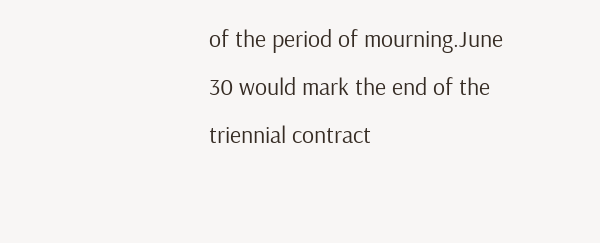of the period of mourning.June 30 would mark the end of the triennial contract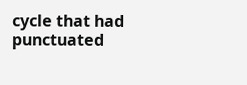cycle that had punctuated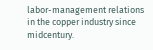labor-management relations in the copper industry since midcentury.